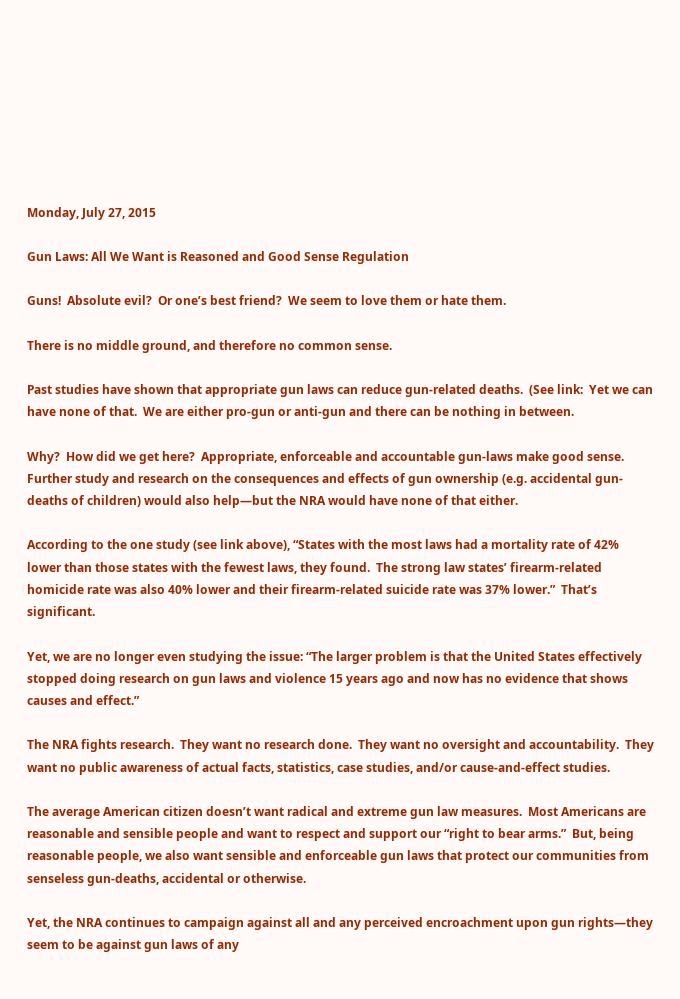Monday, July 27, 2015

Gun Laws: All We Want is Reasoned and Good Sense Regulation

Guns!  Absolute evil?  Or one’s best friend?  We seem to love them or hate them.

There is no middle ground, and therefore no common sense.

Past studies have shown that appropriate gun laws can reduce gun-related deaths.  (See link:  Yet we can have none of that.  We are either pro-gun or anti-gun and there can be nothing in between.

Why?  How did we get here?  Appropriate, enforceable and accountable gun-laws make good sense.  Further study and research on the consequences and effects of gun ownership (e.g. accidental gun-deaths of children) would also help—but the NRA would have none of that either.

According to the one study (see link above), “States with the most laws had a mortality rate of 42% lower than those states with the fewest laws, they found.  The strong law states’ firearm-related homicide rate was also 40% lower and their firearm-related suicide rate was 37% lower.”  That’s significant.

Yet, we are no longer even studying the issue: “The larger problem is that the United States effectively stopped doing research on gun laws and violence 15 years ago and now has no evidence that shows causes and effect.”

The NRA fights research.  They want no research done.  They want no oversight and accountability.  They want no public awareness of actual facts, statistics, case studies, and/or cause-and-effect studies.

The average American citizen doesn’t want radical and extreme gun law measures.  Most Americans are reasonable and sensible people and want to respect and support our “right to bear arms.”  But, being reasonable people, we also want sensible and enforceable gun laws that protect our communities from senseless gun-deaths, accidental or otherwise.

Yet, the NRA continues to campaign against all and any perceived encroachment upon gun rights—they seem to be against gun laws of any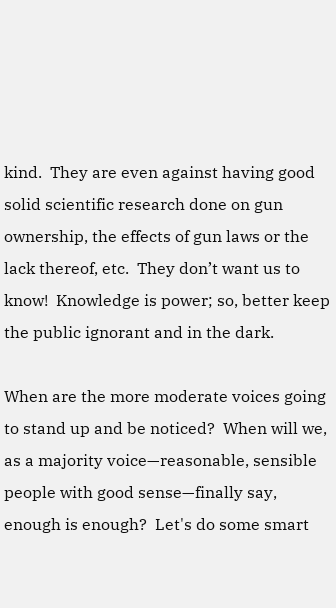kind.  They are even against having good solid scientific research done on gun ownership, the effects of gun laws or the lack thereof, etc.  They don’t want us to know!  Knowledge is power; so, better keep the public ignorant and in the dark.

When are the more moderate voices going to stand up and be noticed?  When will we, as a majority voice—reasonable, sensible people with good sense—finally say, enough is enough?  Let's do some smart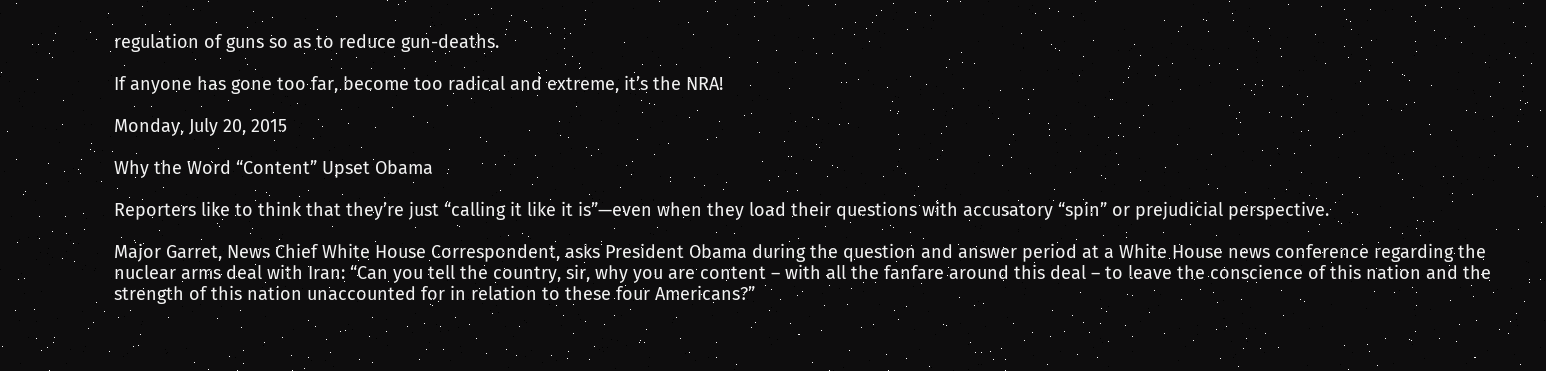regulation of guns so as to reduce gun-deaths.

If anyone has gone too far, become too radical and extreme, it’s the NRA!

Monday, July 20, 2015

Why the Word “Content” Upset Obama

Reporters like to think that they’re just “calling it like it is”—even when they load their questions with accusatory “spin” or prejudicial perspective.

Major Garret, News Chief White House Correspondent, asks President Obama during the question and answer period at a White House news conference regarding the nuclear arms deal with Iran: “Can you tell the country, sir, why you are content – with all the fanfare around this deal – to leave the conscience of this nation and the strength of this nation unaccounted for in relation to these four Americans?”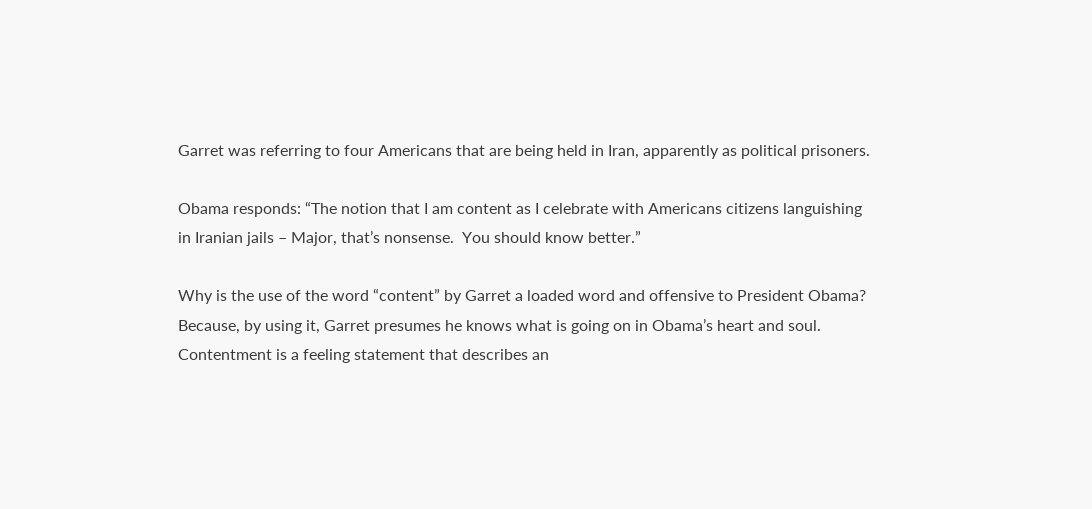Garret was referring to four Americans that are being held in Iran, apparently as political prisoners.

Obama responds: “The notion that I am content as I celebrate with Americans citizens languishing in Iranian jails – Major, that’s nonsense.  You should know better.”

Why is the use of the word “content” by Garret a loaded word and offensive to President Obama?  Because, by using it, Garret presumes he knows what is going on in Obama’s heart and soul.  Contentment is a feeling statement that describes an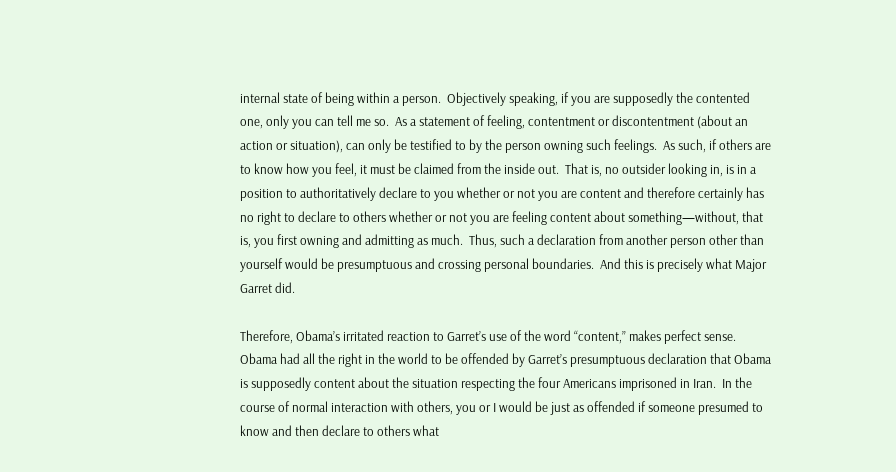internal state of being within a person.  Objectively speaking, if you are supposedly the contented one, only you can tell me so.  As a statement of feeling, contentment or discontentment (about an action or situation), can only be testified to by the person owning such feelings.  As such, if others are to know how you feel, it must be claimed from the inside out.  That is, no outsider looking in, is in a position to authoritatively declare to you whether or not you are content and therefore certainly has no right to declare to others whether or not you are feeling content about something—without, that is, you first owning and admitting as much.  Thus, such a declaration from another person other than yourself would be presumptuous and crossing personal boundaries.  And this is precisely what Major Garret did.

Therefore, Obama’s irritated reaction to Garret’s use of the word “content,” makes perfect sense.  Obama had all the right in the world to be offended by Garret’s presumptuous declaration that Obama is supposedly content about the situation respecting the four Americans imprisoned in Iran.  In the course of normal interaction with others, you or I would be just as offended if someone presumed to know and then declare to others what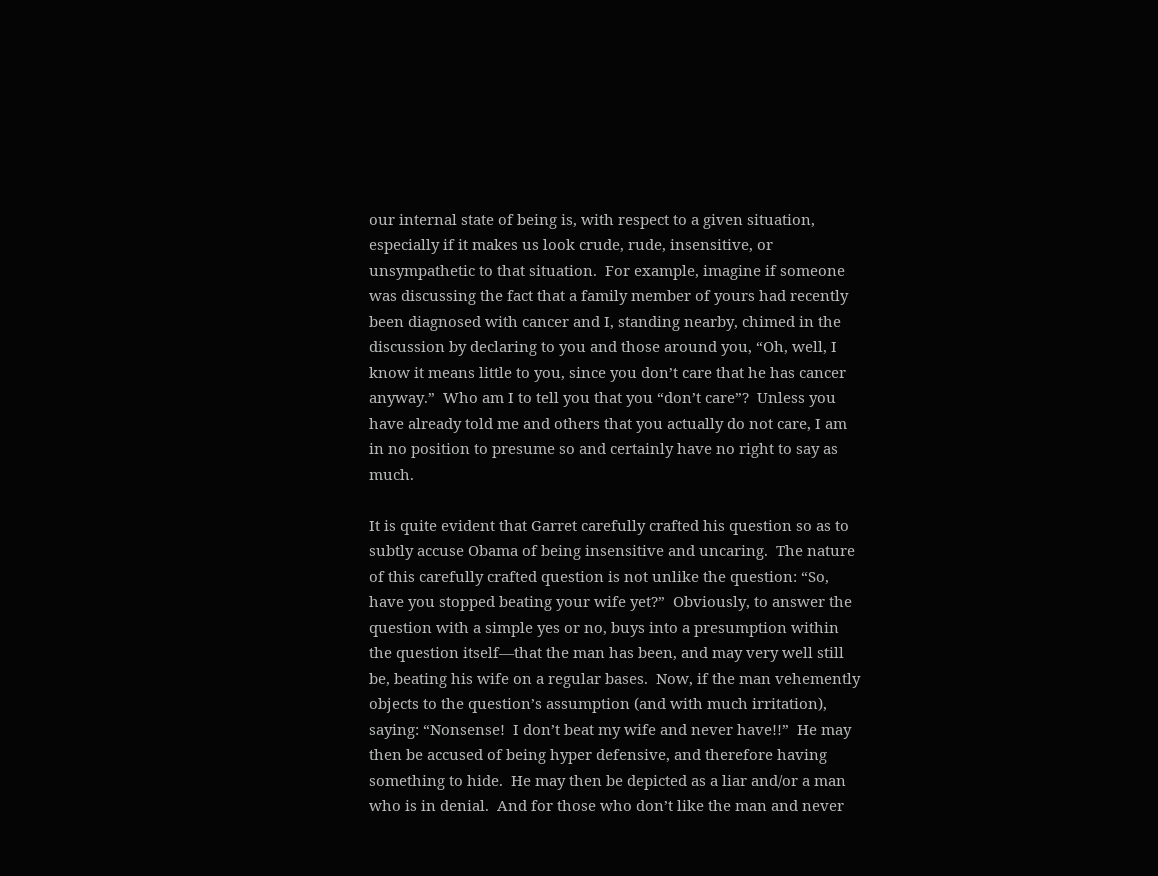our internal state of being is, with respect to a given situation, especially if it makes us look crude, rude, insensitive, or unsympathetic to that situation.  For example, imagine if someone was discussing the fact that a family member of yours had recently been diagnosed with cancer and I, standing nearby, chimed in the discussion by declaring to you and those around you, “Oh, well, I know it means little to you, since you don’t care that he has cancer anyway.”  Who am I to tell you that you “don’t care”?  Unless you have already told me and others that you actually do not care, I am in no position to presume so and certainly have no right to say as much.

It is quite evident that Garret carefully crafted his question so as to subtly accuse Obama of being insensitive and uncaring.  The nature of this carefully crafted question is not unlike the question: “So, have you stopped beating your wife yet?”  Obviously, to answer the question with a simple yes or no, buys into a presumption within the question itself—that the man has been, and may very well still be, beating his wife on a regular bases.  Now, if the man vehemently objects to the question’s assumption (and with much irritation), saying: “Nonsense!  I don’t beat my wife and never have!!”  He may then be accused of being hyper defensive, and therefore having something to hide.  He may then be depicted as a liar and/or a man who is in denial.  And for those who don’t like the man and never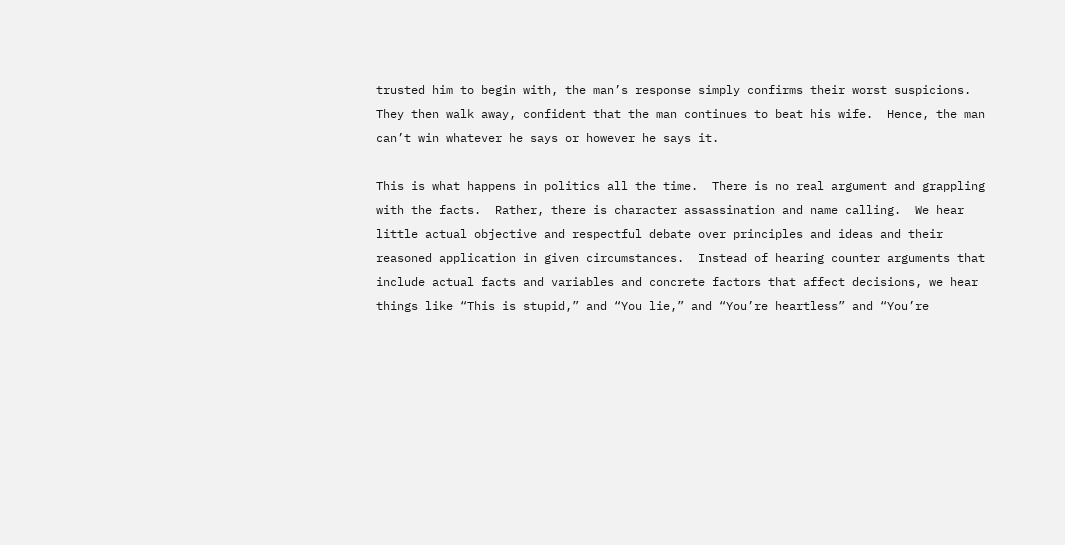trusted him to begin with, the man’s response simply confirms their worst suspicions.  They then walk away, confident that the man continues to beat his wife.  Hence, the man can’t win whatever he says or however he says it.

This is what happens in politics all the time.  There is no real argument and grappling with the facts.  Rather, there is character assassination and name calling.  We hear little actual objective and respectful debate over principles and ideas and their reasoned application in given circumstances.  Instead of hearing counter arguments that include actual facts and variables and concrete factors that affect decisions, we hear things like “This is stupid,” and “You lie,” and “You’re heartless” and “You’re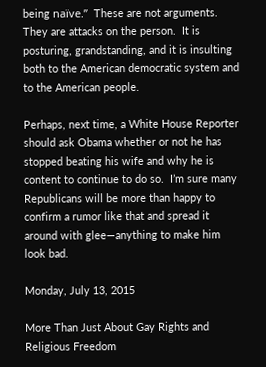being naïve.”  These are not arguments.  They are attacks on the person.  It is posturing, grandstanding, and it is insulting both to the American democratic system and to the American people.

Perhaps, next time, a White House Reporter should ask Obama whether or not he has stopped beating his wife and why he is content to continue to do so.  I’m sure many Republicans will be more than happy to confirm a rumor like that and spread it around with glee—anything to make him look bad.

Monday, July 13, 2015

More Than Just About Gay Rights and Religious Freedom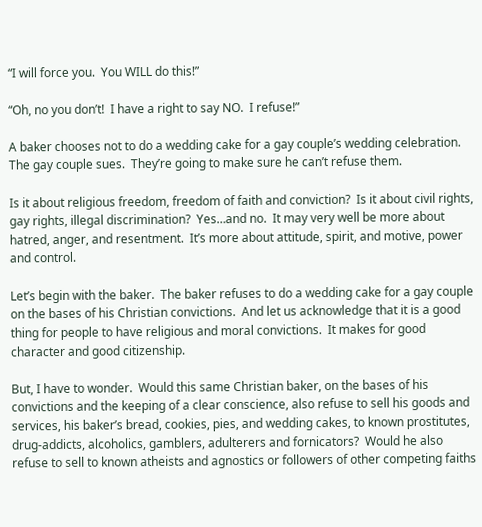“I will force you.  You WILL do this!”

“Oh, no you don’t!  I have a right to say NO.  I refuse!”

A baker chooses not to do a wedding cake for a gay couple’s wedding celebration.  The gay couple sues.  They’re going to make sure he can’t refuse them.

Is it about religious freedom, freedom of faith and conviction?  Is it about civil rights, gay rights, illegal discrimination?  Yes…and no.  It may very well be more about hatred, anger, and resentment.  It’s more about attitude, spirit, and motive, power and control.

Let’s begin with the baker.  The baker refuses to do a wedding cake for a gay couple on the bases of his Christian convictions.  And let us acknowledge that it is a good thing for people to have religious and moral convictions.  It makes for good character and good citizenship.

But, I have to wonder.  Would this same Christian baker, on the bases of his convictions and the keeping of a clear conscience, also refuse to sell his goods and services, his baker’s bread, cookies, pies, and wedding cakes, to known prostitutes, drug-addicts, alcoholics, gamblers, adulterers and fornicators?  Would he also refuse to sell to known atheists and agnostics or followers of other competing faiths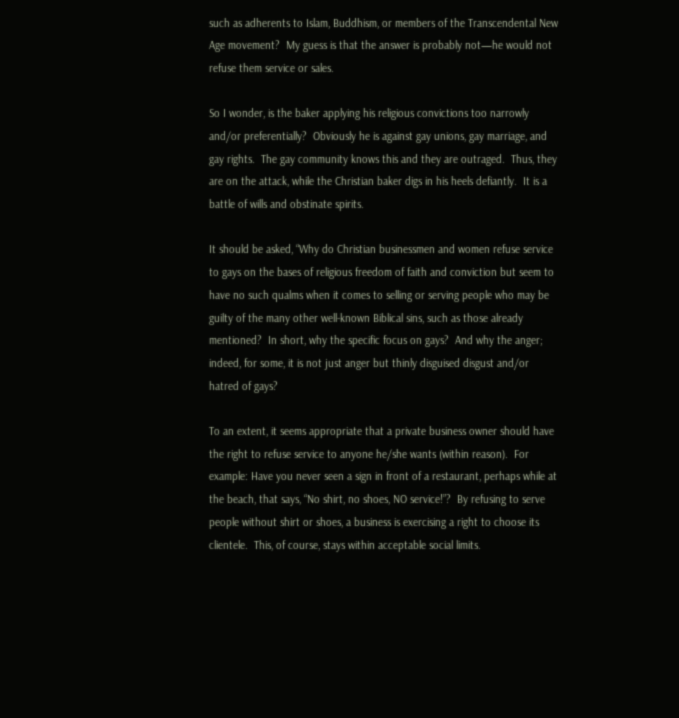such as adherents to Islam, Buddhism, or members of the Transcendental New Age movement?  My guess is that the answer is probably not—he would not refuse them service or sales.

So I wonder, is the baker applying his religious convictions too narrowly and/or preferentially?  Obviously he is against gay unions, gay marriage, and gay rights.  The gay community knows this and they are outraged.  Thus, they are on the attack, while the Christian baker digs in his heels defiantly.  It is a battle of wills and obstinate spirits.

It should be asked, “Why do Christian businessmen and women refuse service to gays on the bases of religious freedom of faith and conviction but seem to have no such qualms when it comes to selling or serving people who may be guilty of the many other well-known Biblical sins, such as those already mentioned?  In short, why the specific focus on gays?  And why the anger; indeed, for some, it is not just anger but thinly disguised disgust and/or hatred of gays?

To an extent, it seems appropriate that a private business owner should have the right to refuse service to anyone he/she wants (within reason).  For example: Have you never seen a sign in front of a restaurant, perhaps while at the beach, that says, “No shirt, no shoes, NO service!”?  By refusing to serve people without shirt or shoes, a business is exercising a right to choose its clientele.  This, of course, stays within acceptable social limits.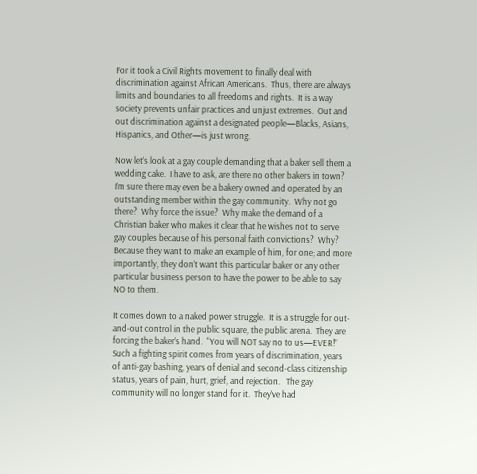For it took a Civil Rights movement to finally deal with discrimination against African Americans.  Thus, there are always limits and boundaries to all freedoms and rights.  It is a way society prevents unfair practices and unjust extremes.  Out and out discrimination against a designated people—Blacks, Asians, Hispanics, and Other—is just wrong.

Now let’s look at a gay couple demanding that a baker sell them a wedding cake.  I have to ask, are there no other bakers in town?  I’m sure there may even be a bakery owned and operated by an outstanding member within the gay community.  Why not go there?  Why force the issue?  Why make the demand of a Christian baker who makes it clear that he wishes not to serve gay couples because of his personal faith convictions?  Why?  Because they want to make an example of him, for one; and more importantly, they don’t want this particular baker or any other particular business person to have the power to be able to say NO to them.

It comes down to a naked power struggle.  It is a struggle for out-and-out control in the public square, the public arena.  They are forcing the baker’s hand.  “You will NOT say no to us—EVER!”  Such a fighting spirit comes from years of discrimination, years of anti-gay bashing, years of denial and second-class citizenship status, years of pain, hurt, grief, and rejection.   The gay community will no longer stand for it.  They’ve had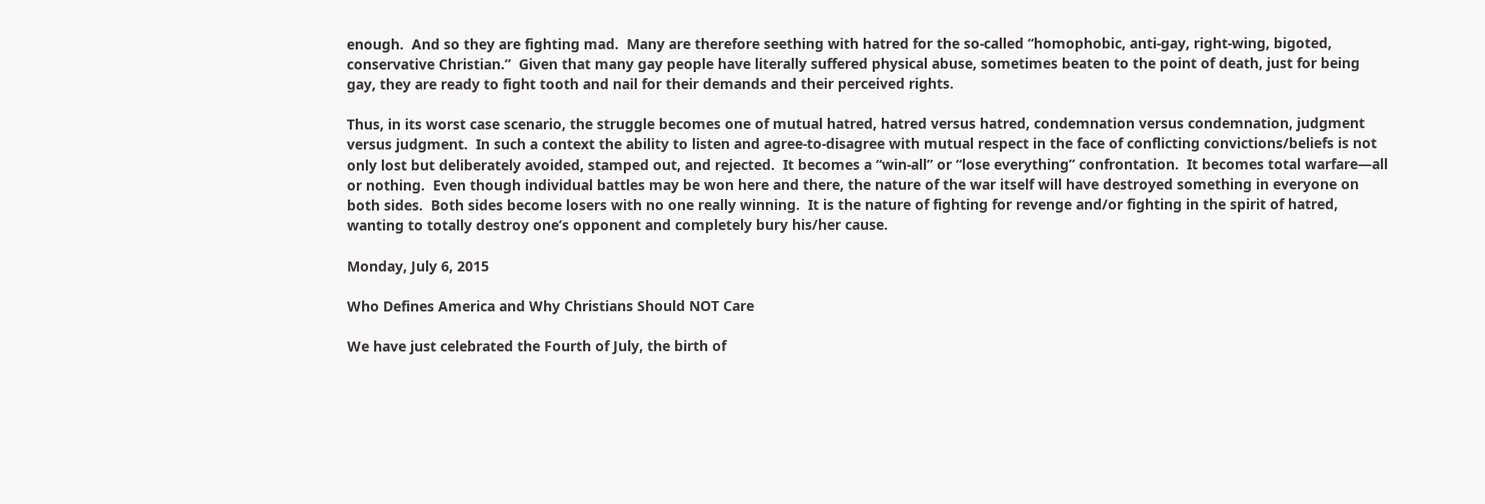enough.  And so they are fighting mad.  Many are therefore seething with hatred for the so-called “homophobic, anti-gay, right-wing, bigoted, conservative Christian.”  Given that many gay people have literally suffered physical abuse, sometimes beaten to the point of death, just for being gay, they are ready to fight tooth and nail for their demands and their perceived rights.

Thus, in its worst case scenario, the struggle becomes one of mutual hatred, hatred versus hatred, condemnation versus condemnation, judgment versus judgment.  In such a context the ability to listen and agree-to-disagree with mutual respect in the face of conflicting convictions/beliefs is not only lost but deliberately avoided, stamped out, and rejected.  It becomes a “win-all” or “lose everything” confrontation.  It becomes total warfare—all or nothing.  Even though individual battles may be won here and there, the nature of the war itself will have destroyed something in everyone on both sides.  Both sides become losers with no one really winning.  It is the nature of fighting for revenge and/or fighting in the spirit of hatred, wanting to totally destroy one’s opponent and completely bury his/her cause.

Monday, July 6, 2015

Who Defines America and Why Christians Should NOT Care

We have just celebrated the Fourth of July, the birth of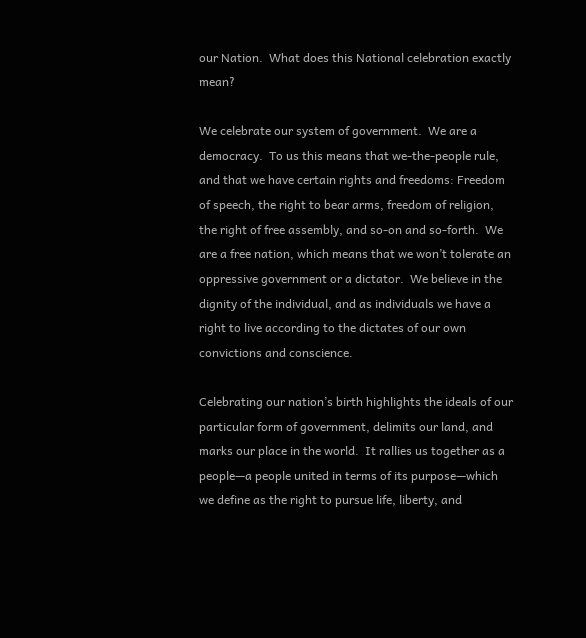our Nation.  What does this National celebration exactly mean?

We celebrate our system of government.  We are a democracy.  To us this means that we-the-people rule, and that we have certain rights and freedoms: Freedom of speech, the right to bear arms, freedom of religion, the right of free assembly, and so-on and so-forth.  We are a free nation, which means that we won’t tolerate an oppressive government or a dictator.  We believe in the dignity of the individual, and as individuals we have a right to live according to the dictates of our own convictions and conscience.

Celebrating our nation’s birth highlights the ideals of our particular form of government, delimits our land, and marks our place in the world.  It rallies us together as a people—a people united in terms of its purpose—which we define as the right to pursue life, liberty, and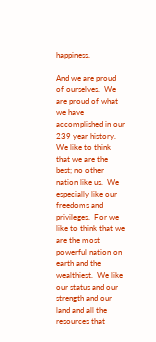happiness.

And we are proud of ourselves.  We are proud of what we have accomplished in our 239 year history.  We like to think that we are the best; no other nation like us.  We especially like our freedoms and privileges.  For we like to think that we are the most powerful nation on earth and the wealthiest.  We like our status and our strength and our land and all the resources that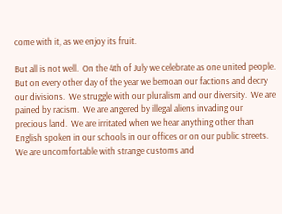come with it, as we enjoy its fruit.

But all is not well.  On the 4th of July we celebrate as one united people.  But on every other day of the year we bemoan our factions and decry our divisions.  We struggle with our pluralism and our diversity.  We are pained by racism.  We are angered by illegal aliens invading our precious land.  We are irritated when we hear anything other than English spoken in our schools in our offices or on our public streets.  We are uncomfortable with strange customs and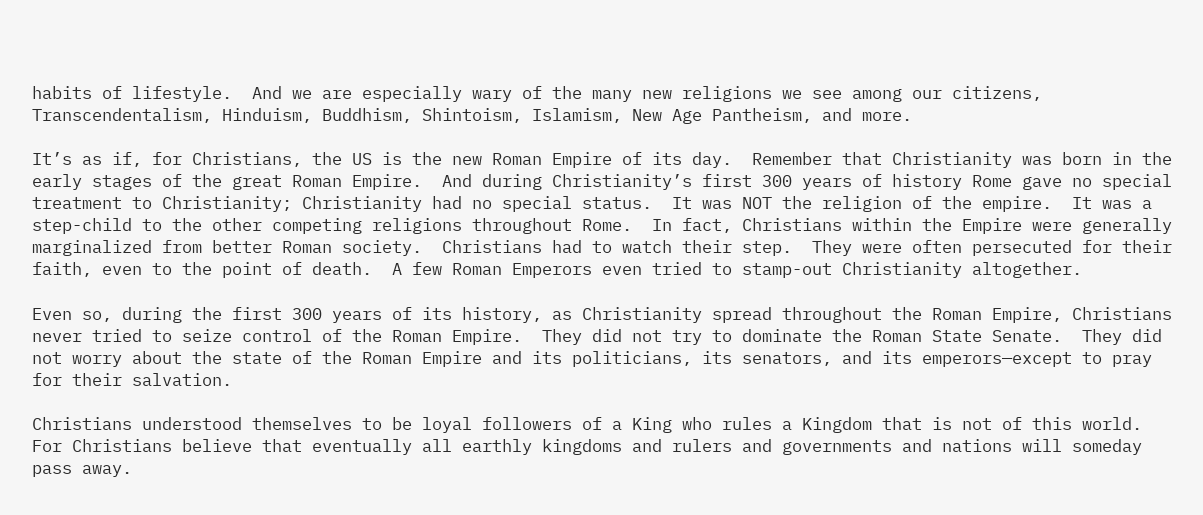habits of lifestyle.  And we are especially wary of the many new religions we see among our citizens, Transcendentalism, Hinduism, Buddhism, Shintoism, Islamism, New Age Pantheism, and more.

It’s as if, for Christians, the US is the new Roman Empire of its day.  Remember that Christianity was born in the early stages of the great Roman Empire.  And during Christianity’s first 300 years of history Rome gave no special treatment to Christianity; Christianity had no special status.  It was NOT the religion of the empire.  It was a step-child to the other competing religions throughout Rome.  In fact, Christians within the Empire were generally marginalized from better Roman society.  Christians had to watch their step.  They were often persecuted for their faith, even to the point of death.  A few Roman Emperors even tried to stamp-out Christianity altogether.

Even so, during the first 300 years of its history, as Christianity spread throughout the Roman Empire, Christians never tried to seize control of the Roman Empire.  They did not try to dominate the Roman State Senate.  They did not worry about the state of the Roman Empire and its politicians, its senators, and its emperors—except to pray for their salvation.

Christians understood themselves to be loyal followers of a King who rules a Kingdom that is not of this world.  For Christians believe that eventually all earthly kingdoms and rulers and governments and nations will someday pass away.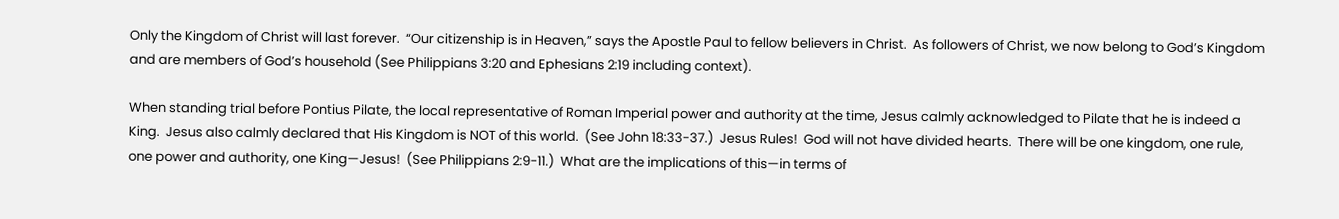Only the Kingdom of Christ will last forever.  “Our citizenship is in Heaven,” says the Apostle Paul to fellow believers in Christ.  As followers of Christ, we now belong to God’s Kingdom and are members of God’s household (See Philippians 3:20 and Ephesians 2:19 including context).

When standing trial before Pontius Pilate, the local representative of Roman Imperial power and authority at the time, Jesus calmly acknowledged to Pilate that he is indeed a King.  Jesus also calmly declared that His Kingdom is NOT of this world.  (See John 18:33-37.)  Jesus Rules!  God will not have divided hearts.  There will be one kingdom, one rule, one power and authority, one King—Jesus!  (See Philippians 2:9-11.)  What are the implications of this—in terms of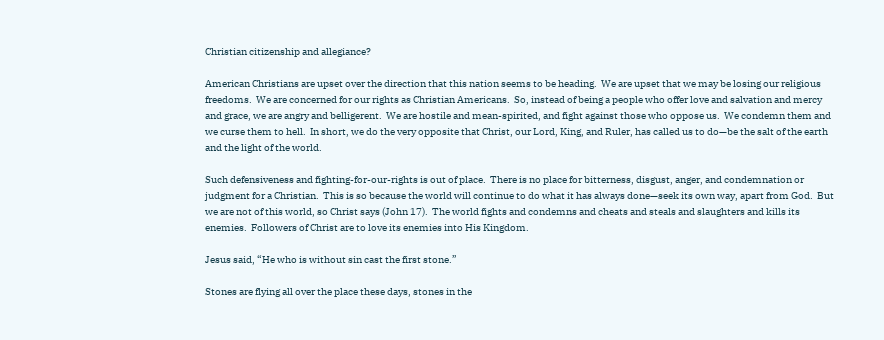Christian citizenship and allegiance?

American Christians are upset over the direction that this nation seems to be heading.  We are upset that we may be losing our religious freedoms.  We are concerned for our rights as Christian Americans.  So, instead of being a people who offer love and salvation and mercy and grace, we are angry and belligerent.  We are hostile and mean-spirited, and fight against those who oppose us.  We condemn them and we curse them to hell.  In short, we do the very opposite that Christ, our Lord, King, and Ruler, has called us to do—be the salt of the earth and the light of the world.

Such defensiveness and fighting-for-our-rights is out of place.  There is no place for bitterness, disgust, anger, and condemnation or judgment for a Christian.  This is so because the world will continue to do what it has always done—seek its own way, apart from God.  But we are not of this world, so Christ says (John 17).  The world fights and condemns and cheats and steals and slaughters and kills its enemies.  Followers of Christ are to love its enemies into His Kingdom.

Jesus said, “He who is without sin cast the first stone.”

Stones are flying all over the place these days, stones in the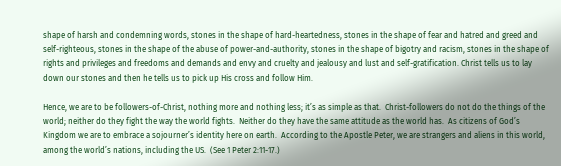shape of harsh and condemning words, stones in the shape of hard-heartedness, stones in the shape of fear and hatred and greed and self-righteous, stones in the shape of the abuse of power-and-authority, stones in the shape of bigotry and racism, stones in the shape of rights and privileges and freedoms and demands and envy and cruelty and jealousy and lust and self-gratification. Christ tells us to lay down our stones and then he tells us to pick up His cross and follow Him.

Hence, we are to be followers-of-Christ, nothing more and nothing less; it’s as simple as that.  Christ-followers do not do the things of the world; neither do they fight the way the world fights.  Neither do they have the same attitude as the world has.  As citizens of God’s Kingdom we are to embrace a sojourner’s identity here on earth.  According to the Apostle Peter, we are strangers and aliens in this world, among the world’s nations, including the US.  (See 1 Peter 2:11-17.)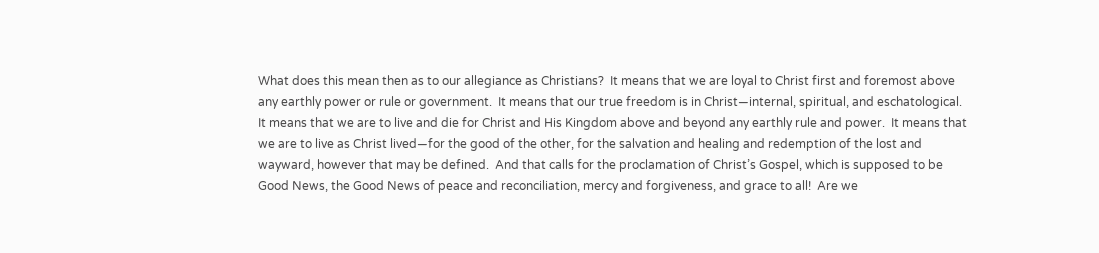What does this mean then as to our allegiance as Christians?  It means that we are loyal to Christ first and foremost above any earthly power or rule or government.  It means that our true freedom is in Christ—internal, spiritual, and eschatological.  It means that we are to live and die for Christ and His Kingdom above and beyond any earthly rule and power.  It means that we are to live as Christ lived—for the good of the other, for the salvation and healing and redemption of the lost and wayward, however that may be defined.  And that calls for the proclamation of Christ’s Gospel, which is supposed to be Good News, the Good News of peace and reconciliation, mercy and forgiveness, and grace to all!  Are we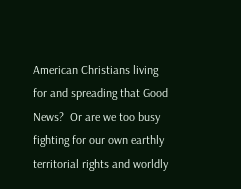American Christians living for and spreading that Good News?  Or are we too busy fighting for our own earthly territorial rights and worldly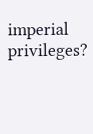imperial privileges?